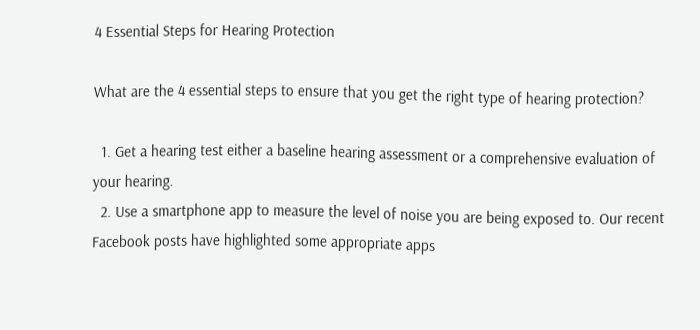4 Essential Steps for Hearing Protection

What are the 4 essential steps to ensure that you get the right type of hearing protection?

  1. Get a hearing test either a baseline hearing assessment or a comprehensive evaluation of your hearing.
  2. Use a smartphone app to measure the level of noise you are being exposed to. Our recent Facebook posts have highlighted some appropriate apps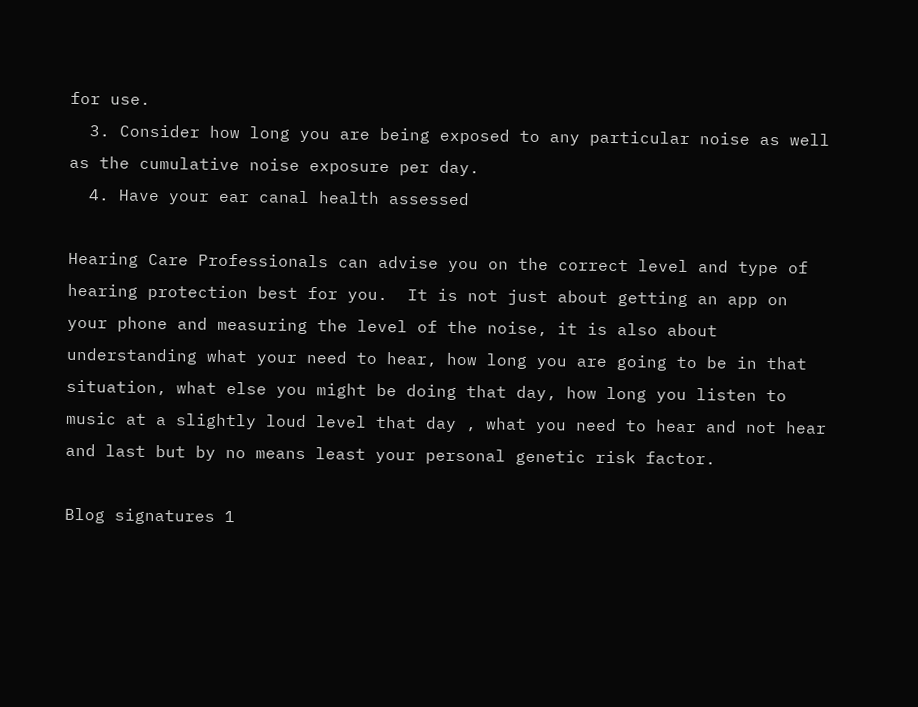for use.
  3. Consider how long you are being exposed to any particular noise as well as the cumulative noise exposure per day.
  4. Have your ear canal health assessed

Hearing Care Professionals can advise you on the correct level and type of hearing protection best for you.  It is not just about getting an app on your phone and measuring the level of the noise, it is also about understanding what your need to hear, how long you are going to be in that situation, what else you might be doing that day, how long you listen to music at a slightly loud level that day , what you need to hear and not hear and last but by no means least your personal genetic risk factor.

Blog signatures 1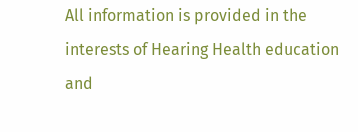All information is provided in the interests of Hearing Health education and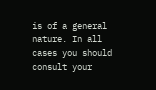is of a general nature. In all cases you should consult your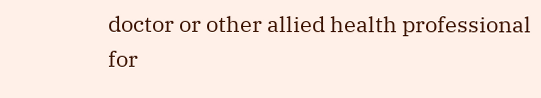doctor or other allied health professional for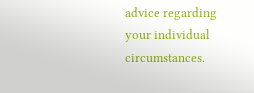advice regarding your individual circumstances.